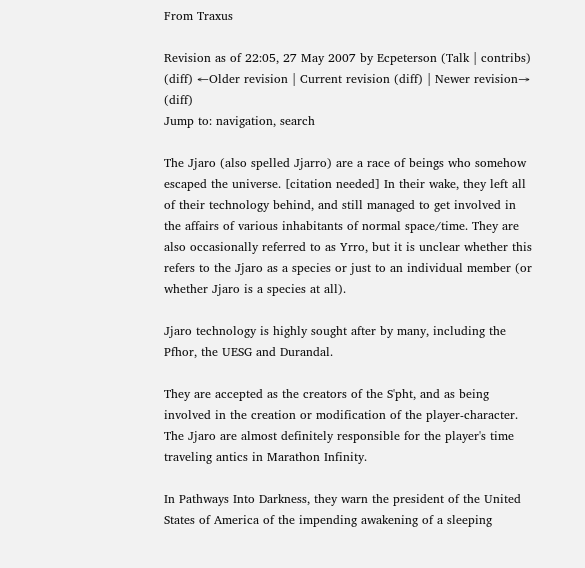From Traxus

Revision as of 22:05, 27 May 2007 by Ecpeterson (Talk | contribs)
(diff) ←Older revision | Current revision (diff) | Newer revision→ (diff)
Jump to: navigation, search

The Jjaro (also spelled Jjarro) are a race of beings who somehow escaped the universe. [citation needed] In their wake, they left all of their technology behind, and still managed to get involved in the affairs of various inhabitants of normal space/time. They are also occasionally referred to as Yrro, but it is unclear whether this refers to the Jjaro as a species or just to an individual member (or whether Jjaro is a species at all).

Jjaro technology is highly sought after by many, including the Pfhor, the UESG and Durandal.

They are accepted as the creators of the S'pht, and as being involved in the creation or modification of the player-character. The Jjaro are almost definitely responsible for the player's time traveling antics in Marathon Infinity.

In Pathways Into Darkness, they warn the president of the United States of America of the impending awakening of a sleeping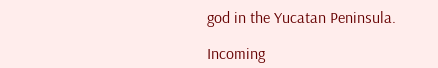god in the Yucatan Peninsula.

Incoming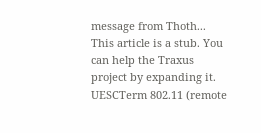message from Thoth...
This article is a stub. You can help the Traxus project by expanding it.
UESCTerm 802.11 (remote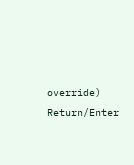override) Return/Enter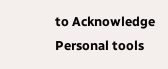to Acknowledge
Personal tools